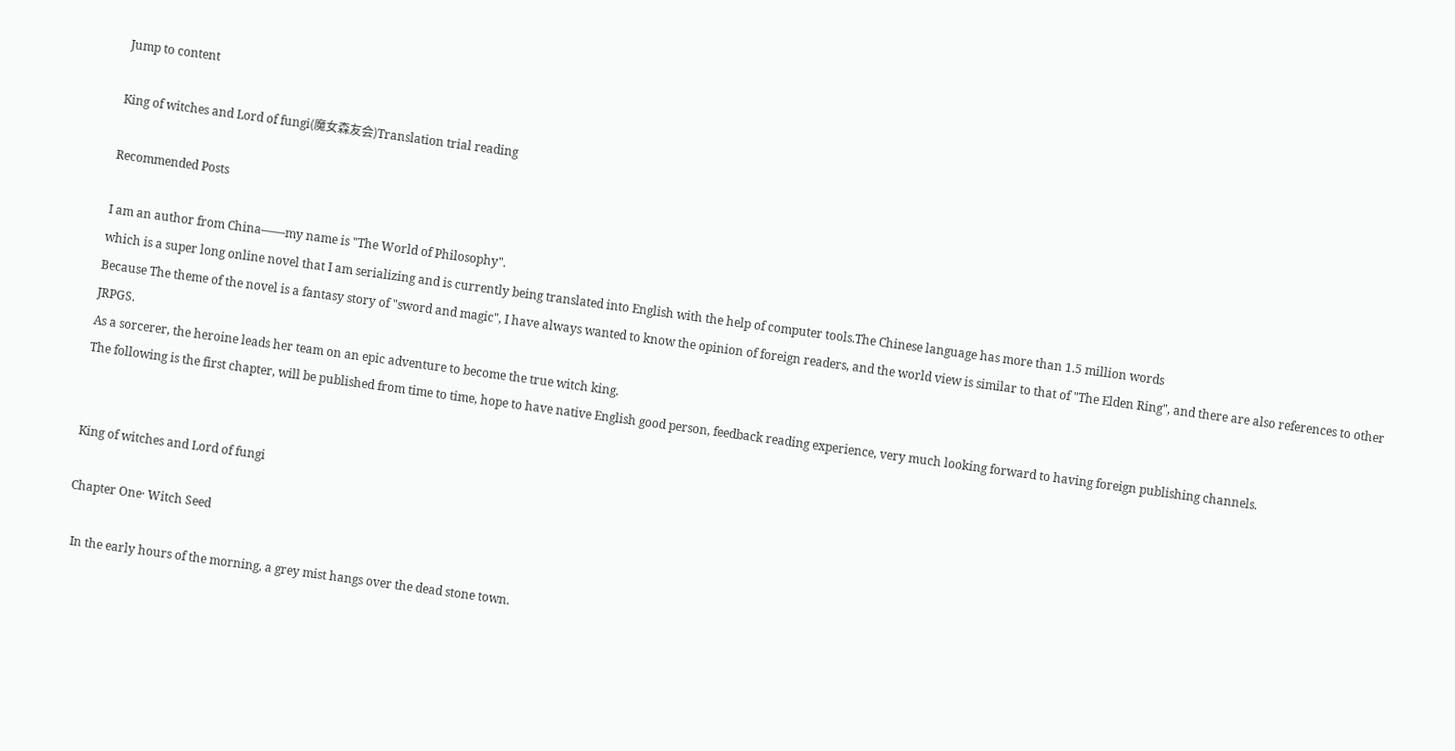Jump to content

King of witches and Lord of fungi(魔女森友会)Translation trial reading

Recommended Posts

I am an author from China——my name is "The World of Philosophy".
which is a super long online novel that I am serializing and is currently being translated into English with the help of computer tools.The Chinese language has more than 1.5 million words
Because The theme of the novel is a fantasy story of "sword and magic", I have always wanted to know the opinion of foreign readers, and the world view is similar to that of "The Elden Ring", and there are also references to other JRPGS.
As a sorcerer, the heroine leads her team on an epic adventure to become the true witch king.
The following is the first chapter, will be published from time to time, hope to have native English good person, feedback reading experience, very much looking forward to having foreign publishing channels.


King of witches and Lord of fungi

Chapter One· Witch Seed

  In the early hours of the morning, a grey mist hangs over the dead stone town.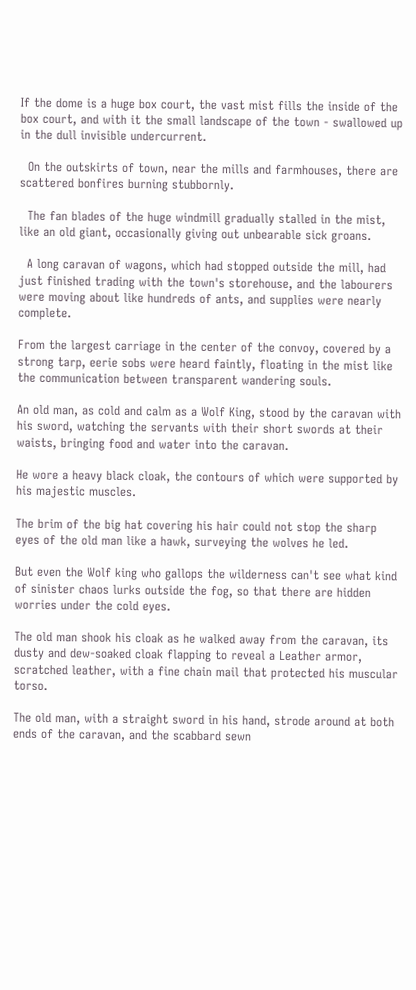If the dome is a huge box court, the vast mist fills the inside of the box court, and with it the small landscape of the town - swallowed up in the dull invisible undercurrent.

  On the outskirts of town, near the mills and farmhouses, there are scattered bonfires burning stubbornly.

  The fan blades of the huge windmill gradually stalled in the mist, like an old giant, occasionally giving out unbearable sick groans.

  A long caravan of wagons, which had stopped outside the mill, had just finished trading with the town's storehouse, and the labourers were moving about like hundreds of ants, and supplies were nearly complete.

From the largest carriage in the center of the convoy, covered by a strong tarp, eerie sobs were heard faintly, floating in the mist like the communication between transparent wandering souls.

An old man, as cold and calm as a Wolf King, stood by the caravan with his sword, watching the servants with their short swords at their waists, bringing food and water into the caravan.

He wore a heavy black cloak, the contours of which were supported by his majestic muscles.

The brim of the big hat covering his hair could not stop the sharp eyes of the old man like a hawk, surveying the wolves he led.

But even the Wolf king who gallops the wilderness can't see what kind of sinister chaos lurks outside the fog, so that there are hidden worries under the cold eyes.

The old man shook his cloak as he walked away from the caravan, its dusty and dew-soaked cloak flapping to reveal a Leather armor, scratched leather, with a fine chain mail that protected his muscular torso.

The old man, with a straight sword in his hand, strode around at both ends of the caravan, and the scabbard sewn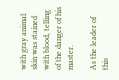with gray animal skin was stained with blood, telling of the danger of his master.

As the leader of this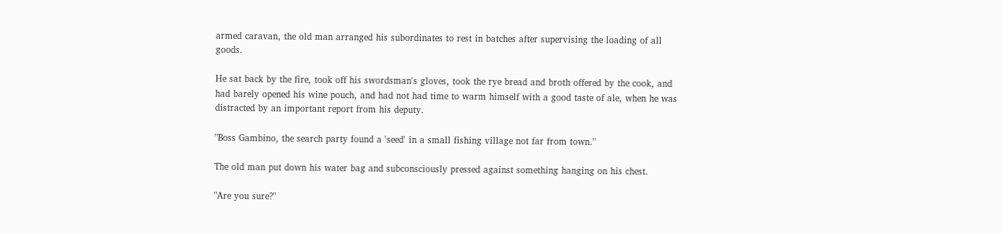armed caravan, the old man arranged his subordinates to rest in batches after supervising the loading of all goods.

He sat back by the fire, took off his swordsman's gloves, took the rye bread and broth offered by the cook, and had barely opened his wine pouch, and had not had time to warm himself with a good taste of ale, when he was distracted by an important report from his deputy.

"Boss Gambino, the search party found a 'seed' in a small fishing village not far from town."

The old man put down his water bag and subconsciously pressed against something hanging on his chest.

"Are you sure?"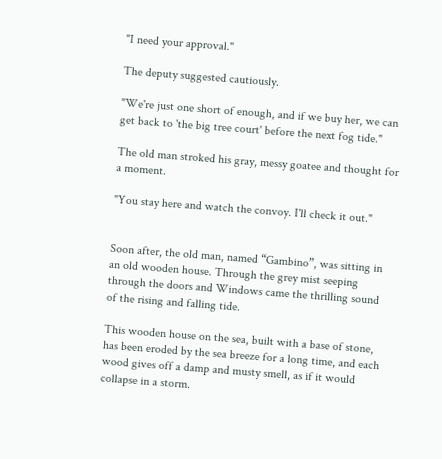"I need your approval."

The deputy suggested cautiously.

"We're just one short of enough, and if we buy her, we can get back to 'the big tree court' before the next fog tide."

The old man stroked his gray, messy goatee and thought for a moment.

"You stay here and watch the convoy. I'll check it out."


Soon after, the old man, named “Gambino”, was sitting in an old wooden house. Through the grey mist seeping through the doors and Windows came the thrilling sound of the rising and falling tide.

This wooden house on the sea, built with a base of stone, has been eroded by the sea breeze for a long time, and each wood gives off a damp and musty smell, as if it would collapse in a storm.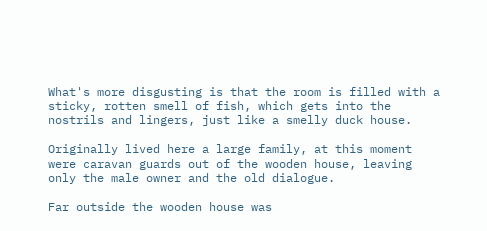What's more disgusting is that the room is filled with a sticky, rotten smell of fish, which gets into the nostrils and lingers, just like a smelly duck house.

Originally lived here a large family, at this moment were caravan guards out of the wooden house, leaving only the male owner and the old dialogue.

Far outside the wooden house was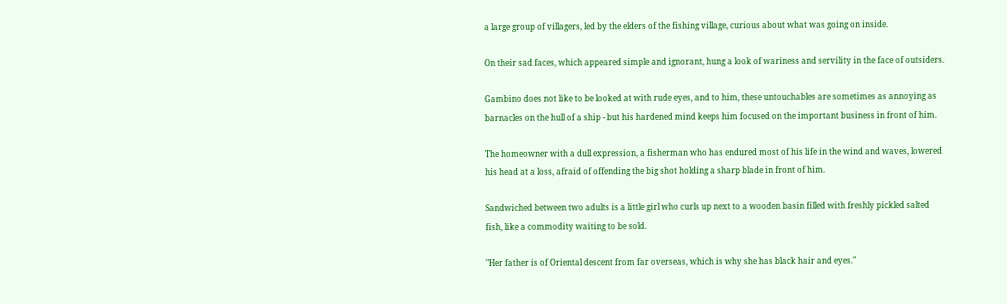a large group of villagers, led by the elders of the fishing village, curious about what was going on inside.

On their sad faces, which appeared simple and ignorant, hung a look of wariness and servility in the face of outsiders.

Gambino does not like to be looked at with rude eyes, and to him, these untouchables are sometimes as annoying as barnacles on the hull of a ship - but his hardened mind keeps him focused on the important business in front of him.

The homeowner with a dull expression, a fisherman who has endured most of his life in the wind and waves, lowered his head at a loss, afraid of offending the big shot holding a sharp blade in front of him.

Sandwiched between two adults is a little girl who curls up next to a wooden basin filled with freshly pickled salted fish, like a commodity waiting to be sold.

"Her father is of Oriental descent from far overseas, which is why she has black hair and eyes."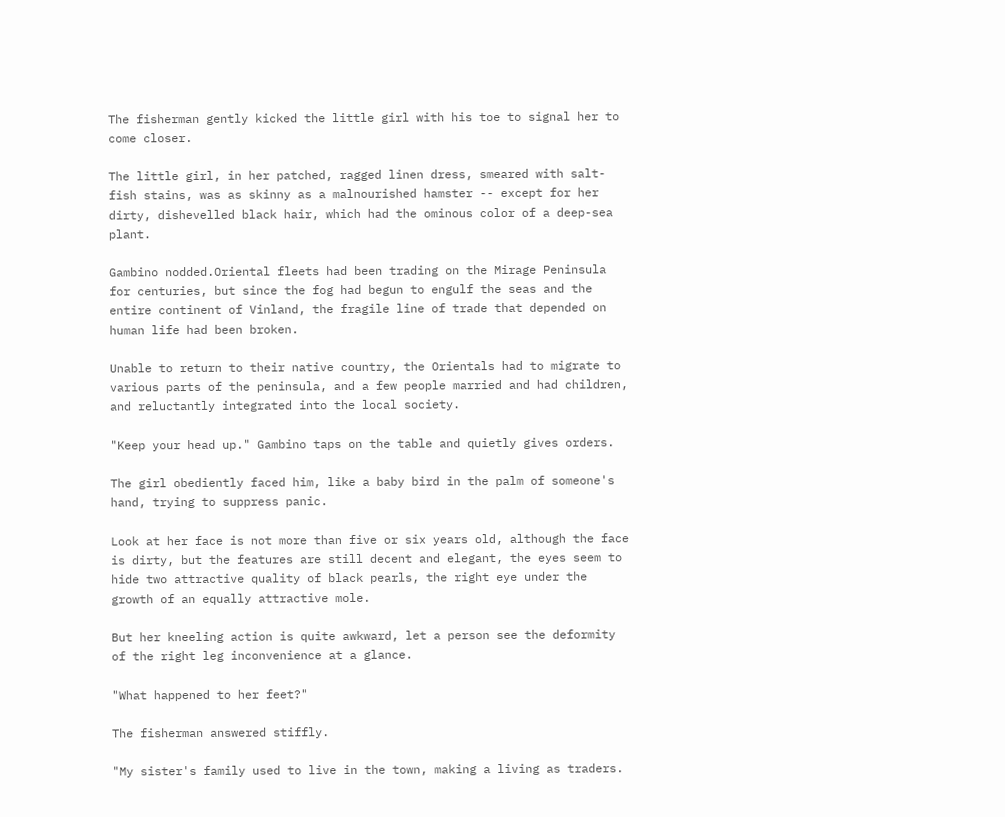The fisherman gently kicked the little girl with his toe to signal her to come closer.

The little girl, in her patched, ragged linen dress, smeared with salt-fish stains, was as skinny as a malnourished hamster -- except for her dirty, dishevelled black hair, which had the ominous color of a deep-sea plant.

Gambino nodded.Oriental fleets had been trading on the Mirage Peninsula for centuries, but since the fog had begun to engulf the seas and the entire continent of Vinland, the fragile line of trade that depended on human life had been broken.

Unable to return to their native country, the Orientals had to migrate to various parts of the peninsula, and a few people married and had children, and reluctantly integrated into the local society.

"Keep your head up." Gambino taps on the table and quietly gives orders.

The girl obediently faced him, like a baby bird in the palm of someone's hand, trying to suppress panic.

Look at her face is not more than five or six years old, although the face is dirty, but the features are still decent and elegant, the eyes seem to hide two attractive quality of black pearls, the right eye under the growth of an equally attractive mole.

But her kneeling action is quite awkward, let a person see the deformity of the right leg inconvenience at a glance.

"What happened to her feet?"

The fisherman answered stiffly.

"My sister's family used to live in the town, making a living as traders.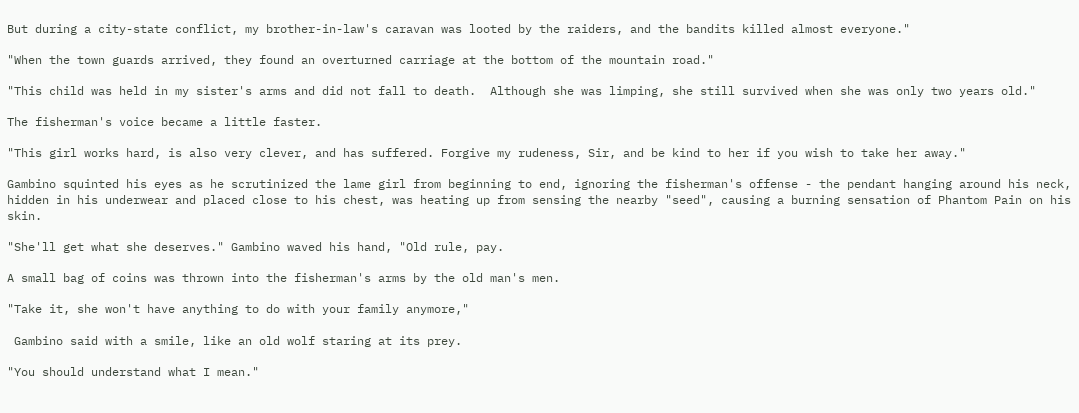But during a city-state conflict, my brother-in-law's caravan was looted by the raiders, and the bandits killed almost everyone."

"When the town guards arrived, they found an overturned carriage at the bottom of the mountain road."

"This child was held in my sister's arms and did not fall to death.  Although she was limping, she still survived when she was only two years old."

The fisherman's voice became a little faster.

"This girl works hard, is also very clever, and has suffered. Forgive my rudeness, Sir, and be kind to her if you wish to take her away."

Gambino squinted his eyes as he scrutinized the lame girl from beginning to end, ignoring the fisherman's offense - the pendant hanging around his neck, hidden in his underwear and placed close to his chest, was heating up from sensing the nearby "seed", causing a burning sensation of Phantom Pain on his skin.

"She'll get what she deserves." Gambino waved his hand, "Old rule, pay.

A small bag of coins was thrown into the fisherman's arms by the old man's men.

"Take it, she won't have anything to do with your family anymore,"

 Gambino said with a smile, like an old wolf staring at its prey.

"You should understand what I mean."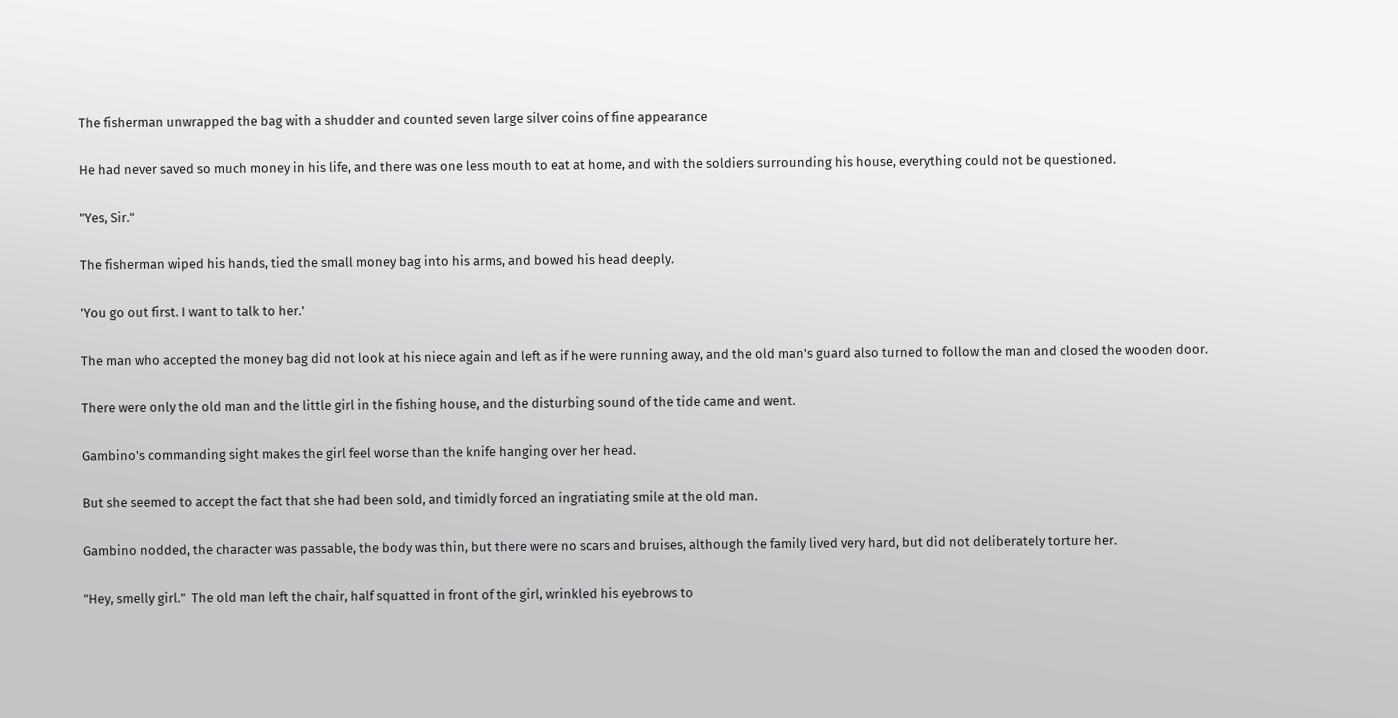The fisherman unwrapped the bag with a shudder and counted seven large silver coins of fine appearance

He had never saved so much money in his life, and there was one less mouth to eat at home, and with the soldiers surrounding his house, everything could not be questioned.

"Yes, Sir."

The fisherman wiped his hands, tied the small money bag into his arms, and bowed his head deeply.

'You go out first. I want to talk to her.'

The man who accepted the money bag did not look at his niece again and left as if he were running away, and the old man's guard also turned to follow the man and closed the wooden door.

There were only the old man and the little girl in the fishing house, and the disturbing sound of the tide came and went.

Gambino's commanding sight makes the girl feel worse than the knife hanging over her head.

But she seemed to accept the fact that she had been sold, and timidly forced an ingratiating smile at the old man.

Gambino nodded, the character was passable, the body was thin, but there were no scars and bruises, although the family lived very hard, but did not deliberately torture her.

"Hey, smelly girl."  The old man left the chair, half squatted in front of the girl, wrinkled his eyebrows to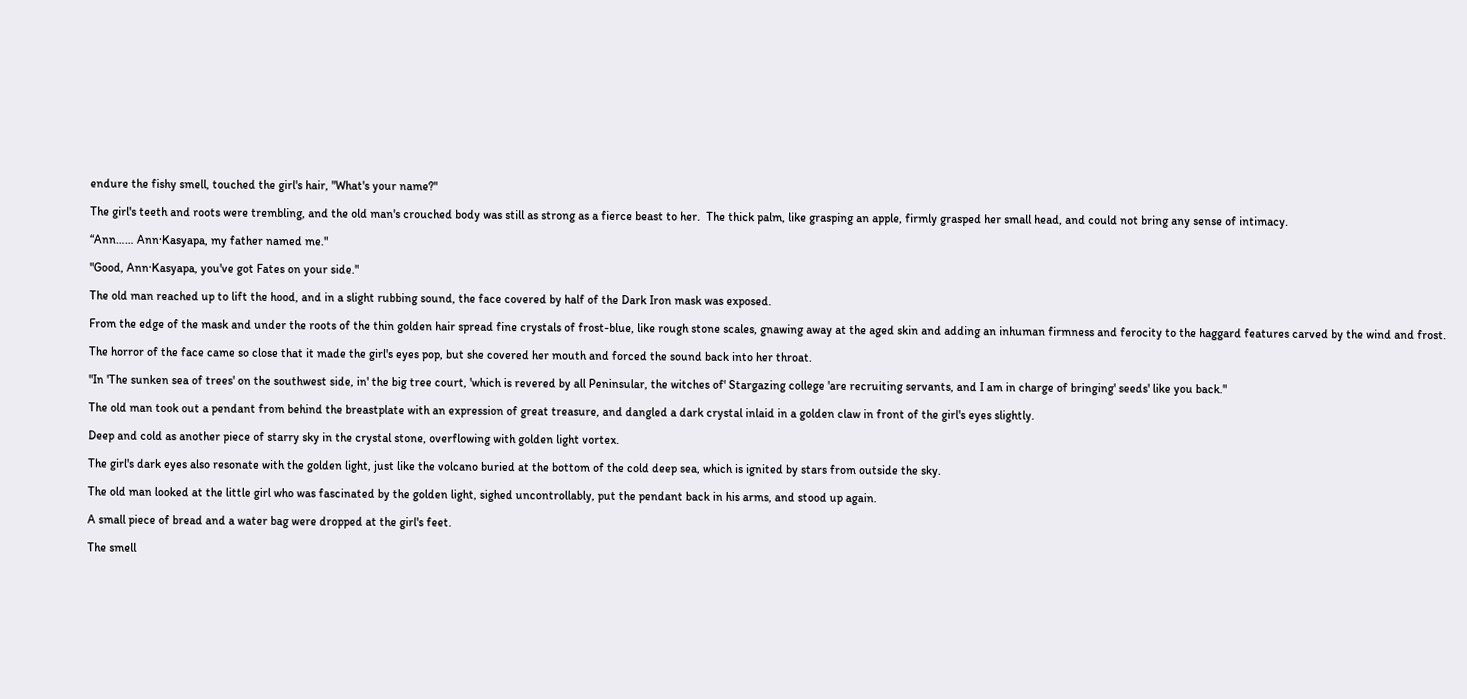endure the fishy smell, touched the girl's hair, "What's your name?"

The girl's teeth and roots were trembling, and the old man's crouched body was still as strong as a fierce beast to her.  The thick palm, like grasping an apple, firmly grasped her small head, and could not bring any sense of intimacy.

“Ann…… Ann·Kasyapa, my father named me."

"Good, Ann·Kasyapa, you've got Fates on your side."

The old man reached up to lift the hood, and in a slight rubbing sound, the face covered by half of the Dark Iron mask was exposed.

From the edge of the mask and under the roots of the thin golden hair spread fine crystals of frost-blue, like rough stone scales, gnawing away at the aged skin and adding an inhuman firmness and ferocity to the haggard features carved by the wind and frost.

The horror of the face came so close that it made the girl's eyes pop, but she covered her mouth and forced the sound back into her throat.

"In 'The sunken sea of trees' on the southwest side, in' the big tree court, 'which is revered by all Peninsular, the witches of' Stargazing college 'are recruiting servants, and I am in charge of bringing' seeds' like you back."

The old man took out a pendant from behind the breastplate with an expression of great treasure, and dangled a dark crystal inlaid in a golden claw in front of the girl's eyes slightly.

Deep and cold as another piece of starry sky in the crystal stone, overflowing with golden light vortex.

The girl's dark eyes also resonate with the golden light, just like the volcano buried at the bottom of the cold deep sea, which is ignited by stars from outside the sky.

The old man looked at the little girl who was fascinated by the golden light, sighed uncontrollably, put the pendant back in his arms, and stood up again.

A small piece of bread and a water bag were dropped at the girl's feet.

The smell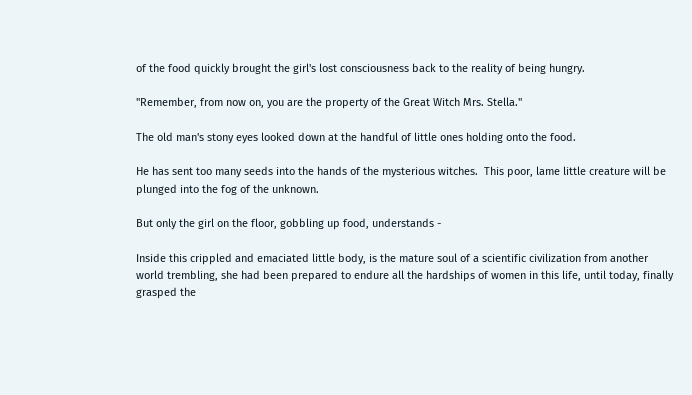of the food quickly brought the girl's lost consciousness back to the reality of being hungry.

"Remember, from now on, you are the property of the Great Witch Mrs. Stella."

The old man's stony eyes looked down at the handful of little ones holding onto the food.

He has sent too many seeds into the hands of the mysterious witches.  This poor, lame little creature will be plunged into the fog of the unknown.

But only the girl on the floor, gobbling up food, understands -

Inside this crippled and emaciated little body, is the mature soul of a scientific civilization from another world trembling, she had been prepared to endure all the hardships of women in this life, until today, finally grasped the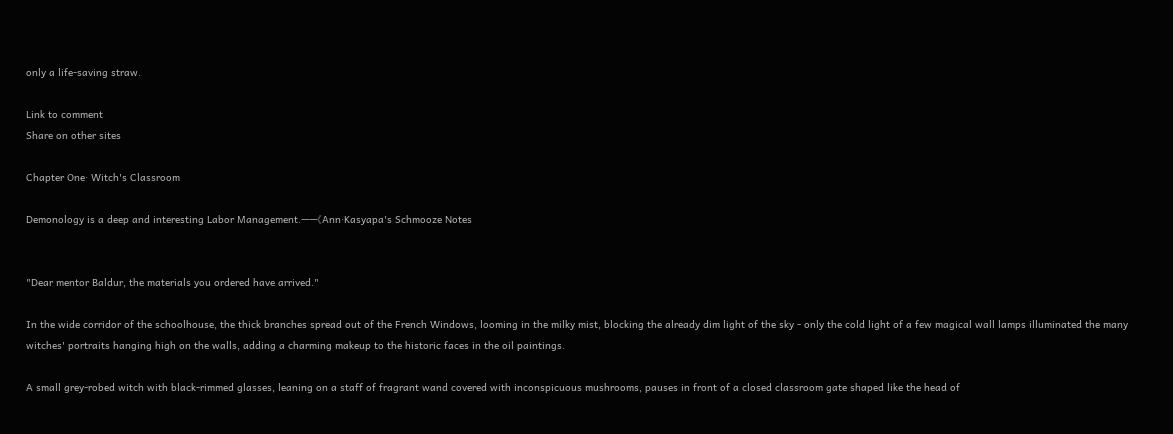only a life-saving straw.

Link to comment
Share on other sites

Chapter One· Witch's Classroom

Demonology is a deep and interesting Labor Management.——《Ann·Kasyapa's Schmooze Notes


"Dear mentor Baldur, the materials you ordered have arrived."

In the wide corridor of the schoolhouse, the thick branches spread out of the French Windows, looming in the milky mist, blocking the already dim light of the sky - only the cold light of a few magical wall lamps illuminated the many witches' portraits hanging high on the walls, adding a charming makeup to the historic faces in the oil paintings.

A small grey-robed witch with black-rimmed glasses, leaning on a staff of fragrant wand covered with inconspicuous mushrooms, pauses in front of a closed classroom gate shaped like the head of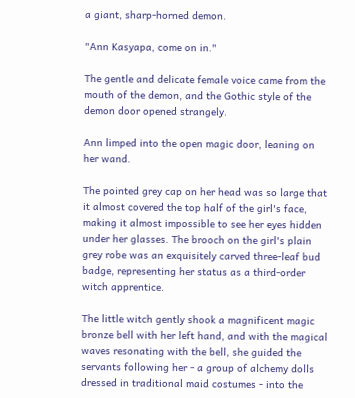a giant, sharp-horned demon.

"Ann Kasyapa, come on in."

The gentle and delicate female voice came from the mouth of the demon, and the Gothic style of the demon door opened strangely.

Ann limped into the open magic door, leaning on her wand.

The pointed grey cap on her head was so large that it almost covered the top half of the girl's face, making it almost impossible to see her eyes hidden under her glasses. The brooch on the girl's plain grey robe was an exquisitely carved three-leaf bud badge, representing her status as a third-order witch apprentice.

The little witch gently shook a magnificent magic bronze bell with her left hand, and with the magical waves resonating with the bell, she guided the servants following her - a group of alchemy dolls dressed in traditional maid costumes - into the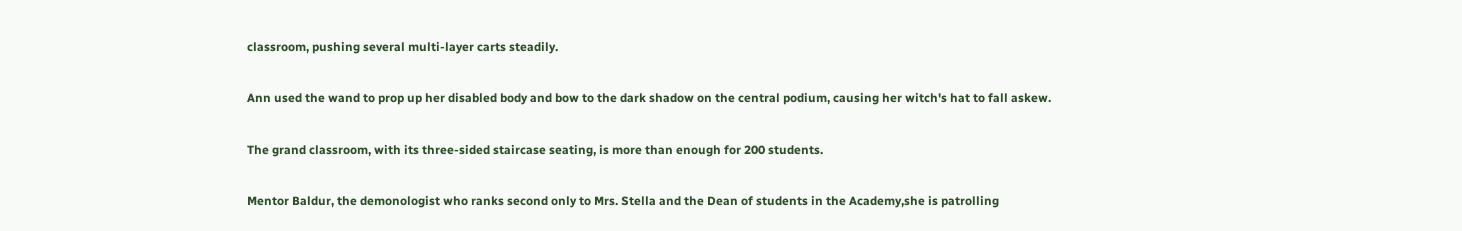classroom, pushing several multi-layer carts steadily.

Ann used the wand to prop up her disabled body and bow to the dark shadow on the central podium, causing her witch's hat to fall askew.

The grand classroom, with its three-sided staircase seating, is more than enough for 200 students.

Mentor Baldur, the demonologist who ranks second only to Mrs. Stella and the Dean of students in the Academy,she is patrolling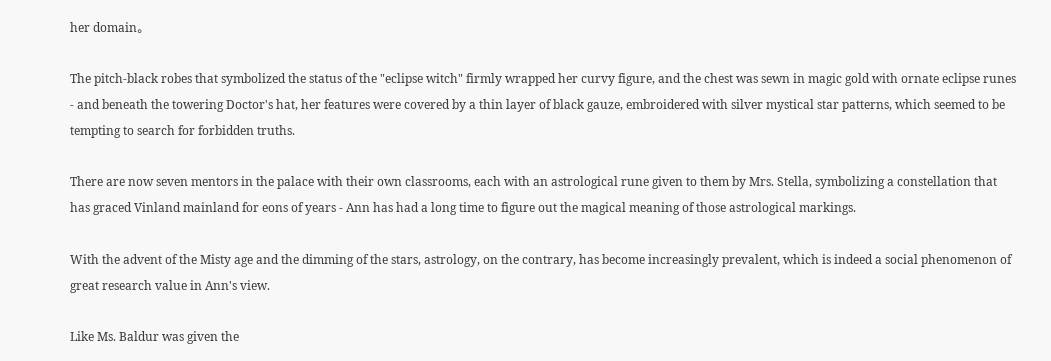her domain。

The pitch-black robes that symbolized the status of the "eclipse witch" firmly wrapped her curvy figure, and the chest was sewn in magic gold with ornate eclipse runes - and beneath the towering Doctor's hat, her features were covered by a thin layer of black gauze, embroidered with silver mystical star patterns, which seemed to be tempting to search for forbidden truths.

There are now seven mentors in the palace with their own classrooms, each with an astrological rune given to them by Mrs. Stella, symbolizing a constellation that has graced Vinland mainland for eons of years - Ann has had a long time to figure out the magical meaning of those astrological markings.

With the advent of the Misty age and the dimming of the stars, astrology, on the contrary, has become increasingly prevalent, which is indeed a social phenomenon of great research value in Ann's view.

Like Ms. Baldur was given the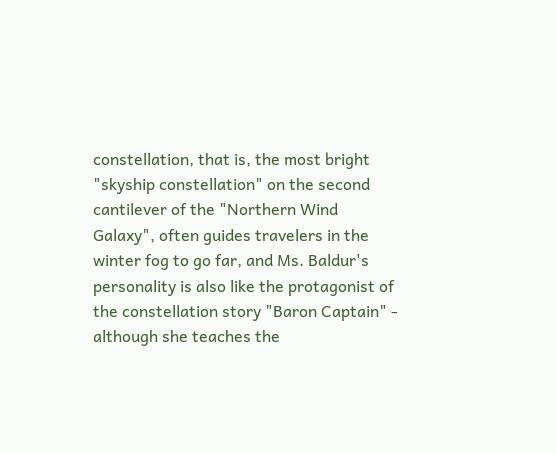constellation, that is, the most bright "skyship constellation" on the second cantilever of the "Northern Wind Galaxy", often guides travelers in the winter fog to go far, and Ms. Baldur's personality is also like the protagonist of the constellation story "Baron Captain" - although she teaches the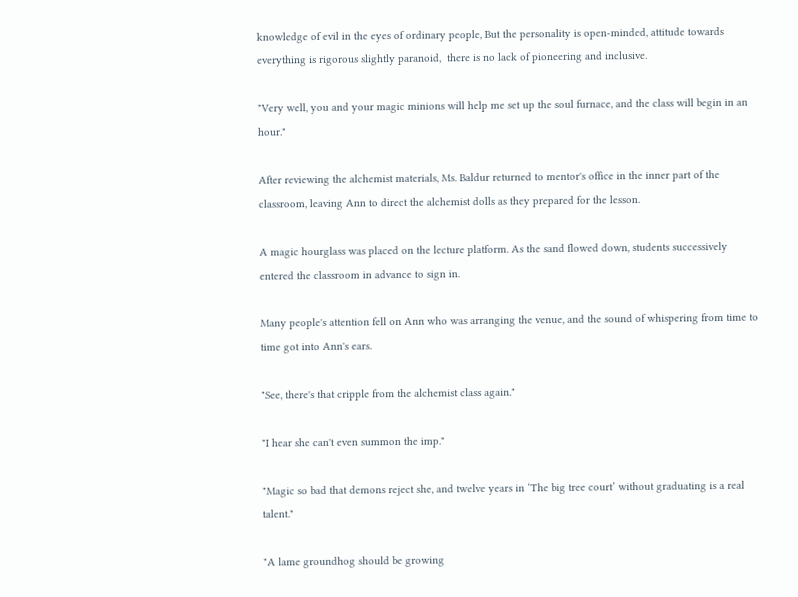knowledge of evil in the eyes of ordinary people, But the personality is open-minded, attitude towards everything is rigorous slightly paranoid,  there is no lack of pioneering and inclusive.

"Very well, you and your magic minions will help me set up the soul furnace, and the class will begin in an hour."

After reviewing the alchemist materials, Ms. Baldur returned to mentor's office in the inner part of the classroom, leaving Ann to direct the alchemist dolls as they prepared for the lesson.

A magic hourglass was placed on the lecture platform. As the sand flowed down, students successively entered the classroom in advance to sign in.

Many people's attention fell on Ann who was arranging the venue, and the sound of whispering from time to time got into Ann's ears.

"See, there's that cripple from the alchemist class again."

"I hear she can't even summon the imp."

"Magic so bad that demons reject she, and twelve years in ‘The big tree court’ without graduating is a real talent."

"A lame groundhog should be growing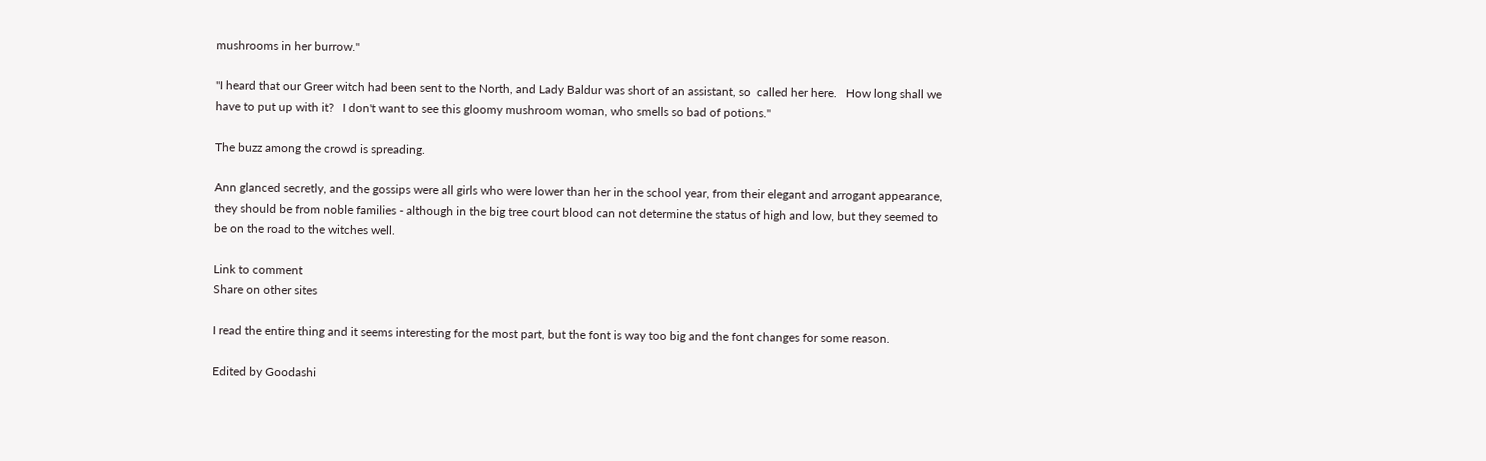mushrooms in her burrow."

"I heard that our Greer witch had been sent to the North, and Lady Baldur was short of an assistant, so  called her here.   How long shall we have to put up with it?   I don't want to see this gloomy mushroom woman, who smells so bad of potions."

The buzz among the crowd is spreading.

Ann glanced secretly, and the gossips were all girls who were lower than her in the school year, from their elegant and arrogant appearance, they should be from noble families - although in the big tree court blood can not determine the status of high and low, but they seemed to be on the road to the witches well.

Link to comment
Share on other sites

I read the entire thing and it seems interesting for the most part, but the font is way too big and the font changes for some reason.

Edited by Goodashi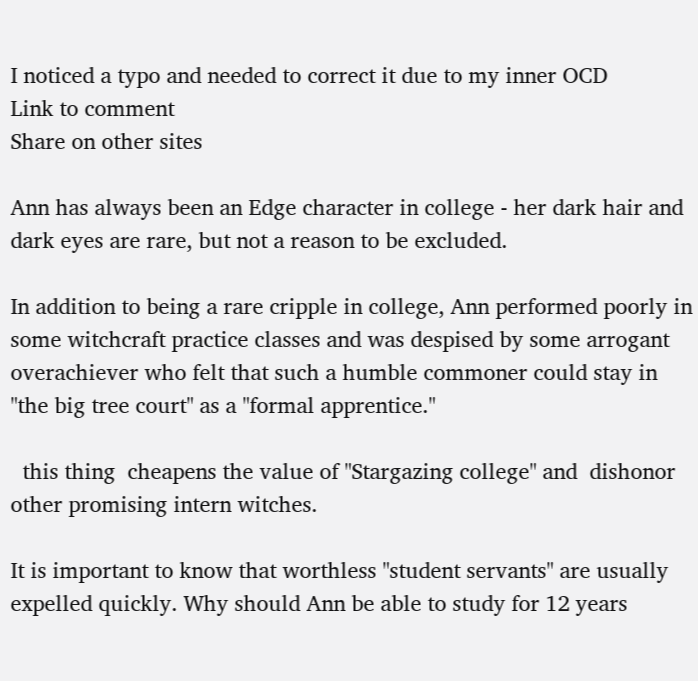I noticed a typo and needed to correct it due to my inner OCD
Link to comment
Share on other sites

Ann has always been an Edge character in college - her dark hair and dark eyes are rare, but not a reason to be excluded.

In addition to being a rare cripple in college, Ann performed poorly in some witchcraft practice classes and was despised by some arrogant overachiever who felt that such a humble commoner could stay in "the big tree court" as a "formal apprentice."

  this thing  cheapens the value of "Stargazing college" and  dishonor other promising intern witches.

It is important to know that worthless "student servants" are usually expelled quickly. Why should Ann be able to study for 12 years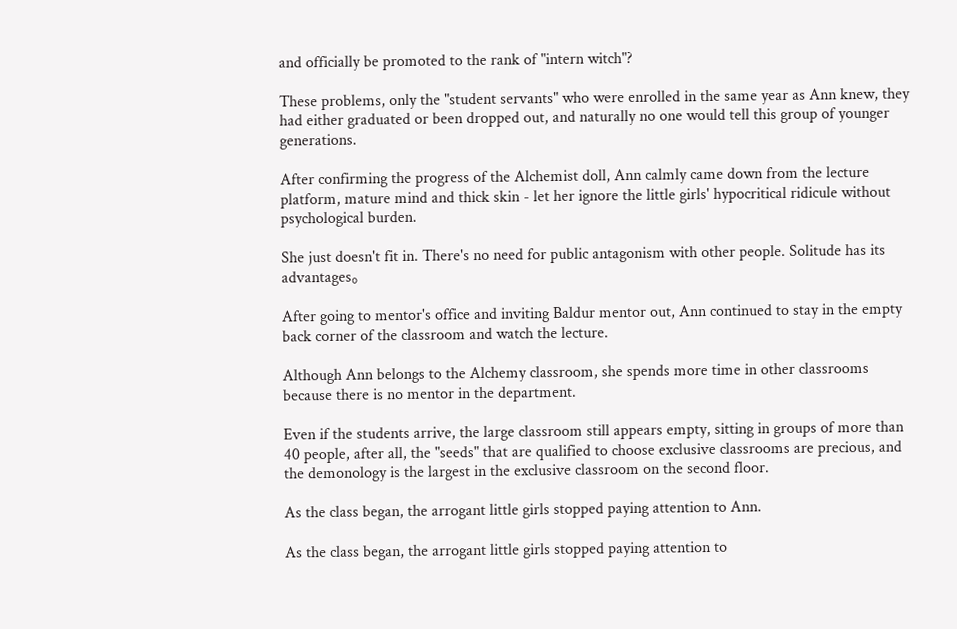and officially be promoted to the rank of "intern witch"?

These problems, only the "student servants" who were enrolled in the same year as Ann knew, they had either graduated or been dropped out, and naturally no one would tell this group of younger generations.

After confirming the progress of the Alchemist doll, Ann calmly came down from the lecture platform, mature mind and thick skin - let her ignore the little girls' hypocritical ridicule without psychological burden.

She just doesn't fit in. There's no need for public antagonism with other people. Solitude has its advantages。

After going to mentor's office and inviting Baldur mentor out, Ann continued to stay in the empty back corner of the classroom and watch the lecture.

Although Ann belongs to the Alchemy classroom, she spends more time in other classrooms because there is no mentor in the department.

Even if the students arrive, the large classroom still appears empty, sitting in groups of more than 40 people, after all, the "seeds" that are qualified to choose exclusive classrooms are precious, and the demonology is the largest in the exclusive classroom on the second floor.

As the class began, the arrogant little girls stopped paying attention to Ann.

As the class began, the arrogant little girls stopped paying attention to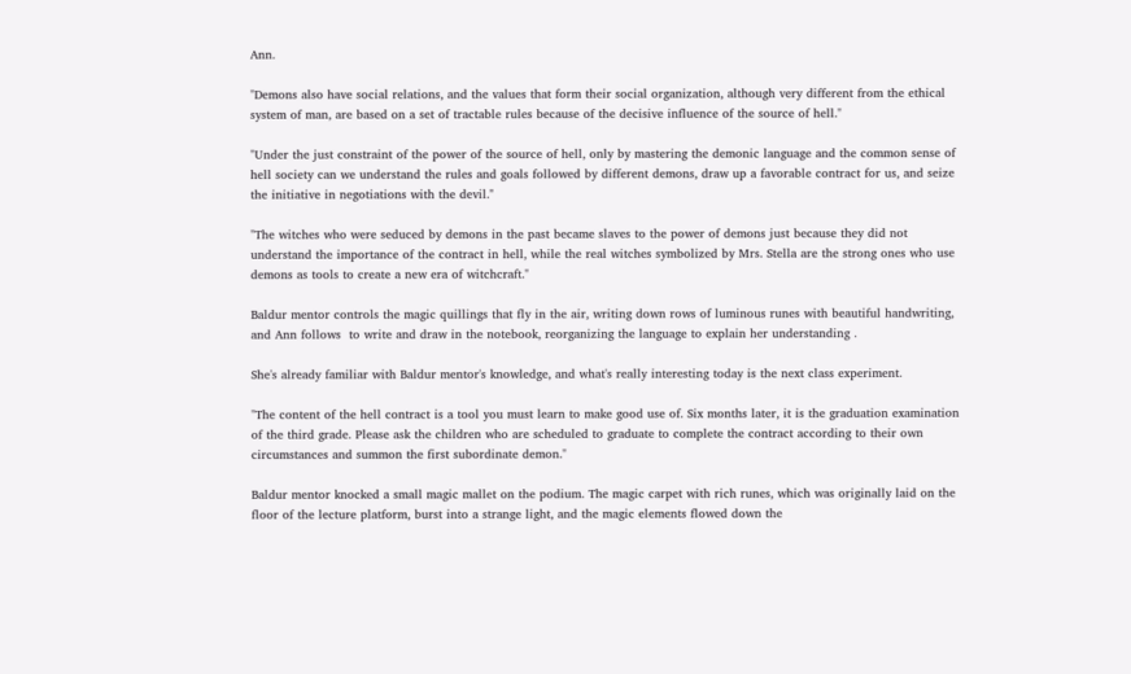Ann.

"Demons also have social relations, and the values that form their social organization, although very different from the ethical system of man, are based on a set of tractable rules because of the decisive influence of the source of hell."

"Under the just constraint of the power of the source of hell, only by mastering the demonic language and the common sense of hell society can we understand the rules and goals followed by different demons, draw up a favorable contract for us, and seize the initiative in negotiations with the devil."

"The witches who were seduced by demons in the past became slaves to the power of demons just because they did not understand the importance of the contract in hell, while the real witches symbolized by Mrs. Stella are the strong ones who use demons as tools to create a new era of witchcraft."

Baldur mentor controls the magic quillings that fly in the air, writing down rows of luminous runes with beautiful handwriting, and Ann follows  to write and draw in the notebook, reorganizing the language to explain her understanding .

She's already familiar with Baldur mentor's knowledge, and what's really interesting today is the next class experiment.

"The content of the hell contract is a tool you must learn to make good use of. Six months later, it is the graduation examination of the third grade. Please ask the children who are scheduled to graduate to complete the contract according to their own circumstances and summon the first subordinate demon."

Baldur mentor knocked a small magic mallet on the podium. The magic carpet with rich runes, which was originally laid on the floor of the lecture platform, burst into a strange light, and the magic elements flowed down the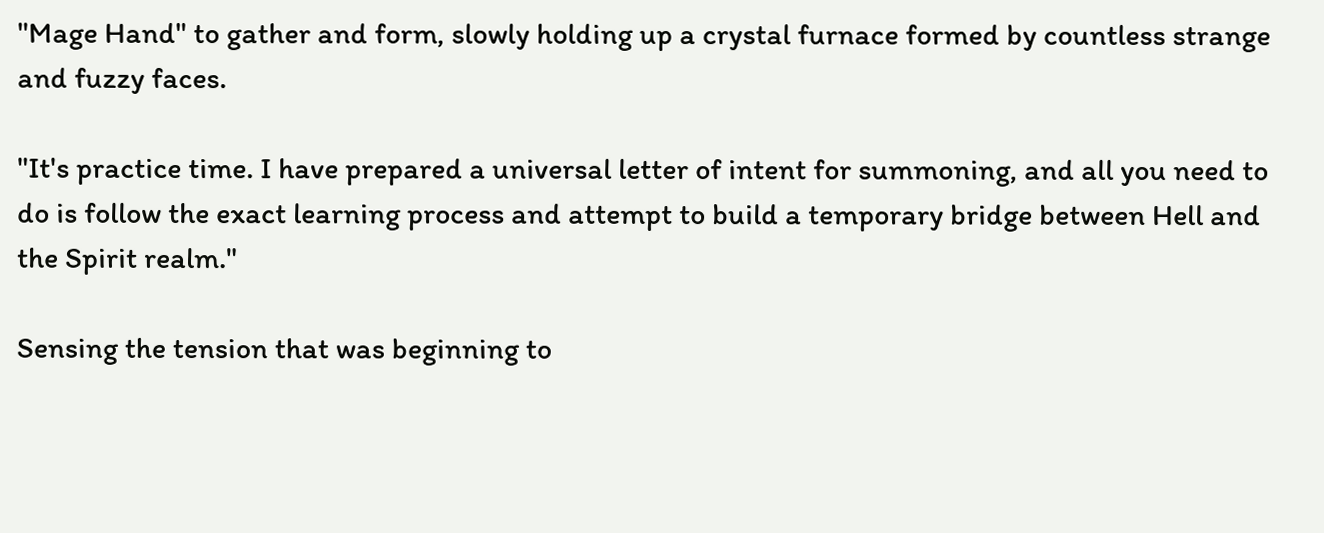"Mage Hand" to gather and form, slowly holding up a crystal furnace formed by countless strange and fuzzy faces.

"It's practice time. I have prepared a universal letter of intent for summoning, and all you need to do is follow the exact learning process and attempt to build a temporary bridge between Hell and the Spirit realm."

Sensing the tension that was beginning to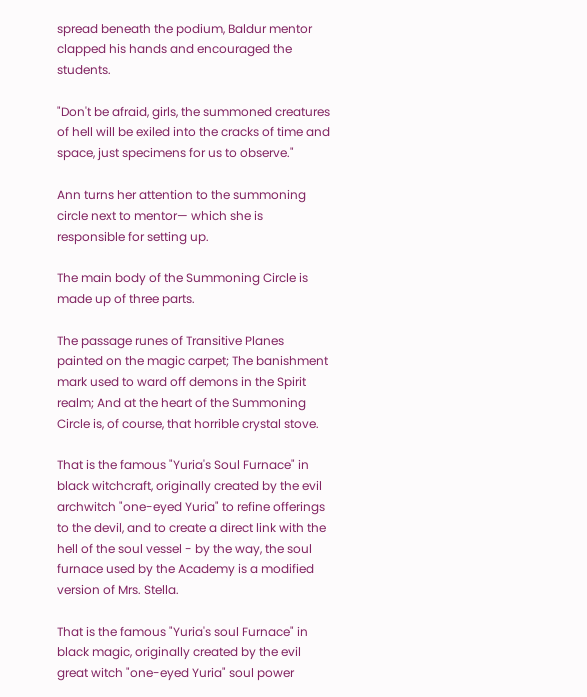spread beneath the podium, Baldur mentor clapped his hands and encouraged the students.

"Don't be afraid, girls, the summoned creatures of hell will be exiled into the cracks of time and space, just specimens for us to observe."

Ann turns her attention to the summoning circle next to mentor— which she is responsible for setting up.

The main body of the Summoning Circle is made up of three parts.

The passage runes of Transitive Planes painted on the magic carpet; The banishment mark used to ward off demons in the Spirit realm; And at the heart of the Summoning Circle is, of course, that horrible crystal stove.

That is the famous "Yuria's Soul Furnace" in black witchcraft, originally created by the evil archwitch "one-eyed Yuria" to refine offerings to the devil, and to create a direct link with the hell of the soul vessel - by the way, the soul furnace used by the Academy is a modified version of Mrs. Stella.

That is the famous "Yuria's soul Furnace" in black magic, originally created by the evil great witch "one-eyed Yuria" soul power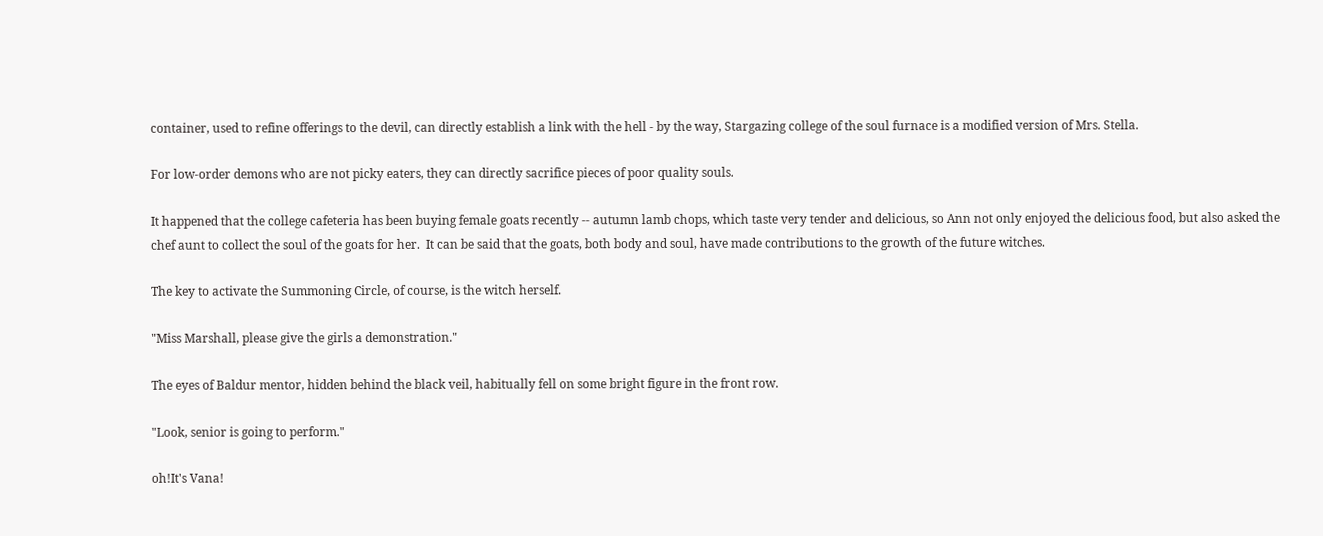container, used to refine offerings to the devil, can directly establish a link with the hell - by the way, Stargazing college of the soul furnace is a modified version of Mrs. Stella.

For low-order demons who are not picky eaters, they can directly sacrifice pieces of poor quality souls.

It happened that the college cafeteria has been buying female goats recently -- autumn lamb chops, which taste very tender and delicious, so Ann not only enjoyed the delicious food, but also asked the chef aunt to collect the soul of the goats for her.  It can be said that the goats, both body and soul, have made contributions to the growth of the future witches.

The key to activate the Summoning Circle, of course, is the witch herself.

"Miss Marshall, please give the girls a demonstration."

The eyes of Baldur mentor, hidden behind the black veil, habitually fell on some bright figure in the front row.

"Look, senior is going to perform."

oh!It's Vana!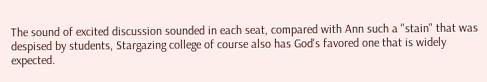The sound of excited discussion sounded in each seat, compared with Ann such a "stain" that was despised by students, Stargazing college of course also has God's favored one that is widely expected.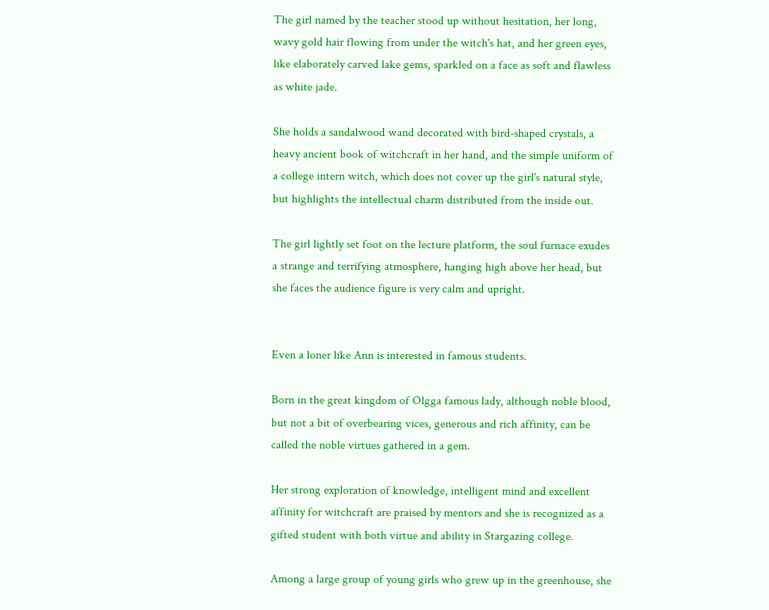The girl named by the teacher stood up without hesitation, her long, wavy gold hair flowing from under the witch's hat, and her green eyes, like elaborately carved lake gems, sparkled on a face as soft and flawless as white jade.

She holds a sandalwood wand decorated with bird-shaped crystals, a heavy ancient book of witchcraft in her hand, and the simple uniform of a college intern witch, which does not cover up the girl's natural style, but highlights the intellectual charm distributed from the inside out.

The girl lightly set foot on the lecture platform, the soul furnace exudes a strange and terrifying atmosphere, hanging high above her head, but she faces the audience figure is very calm and upright.


Even a loner like Ann is interested in famous students.

Born in the great kingdom of Olgga famous lady, although noble blood, but not a bit of overbearing vices, generous and rich affinity, can be called the noble virtues gathered in a gem.

Her strong exploration of knowledge, intelligent mind and excellent affinity for witchcraft are praised by mentors and she is recognized as a gifted student with both virtue and ability in Stargazing college.

Among a large group of young girls who grew up in the greenhouse, she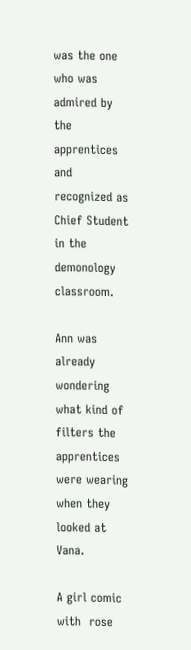was the one who was admired by the apprentices and recognized as Chief Student in the demonology classroom.

Ann was already wondering what kind of filters the apprentices were wearing when they looked at Vana.

A girl comic with  rose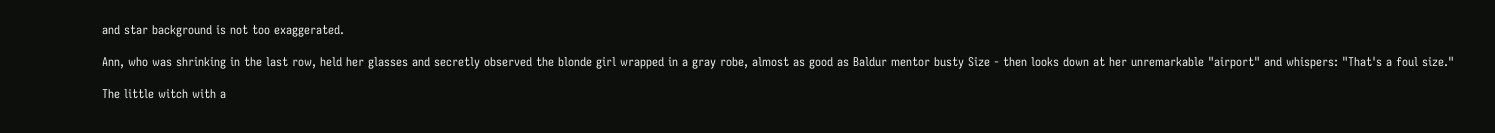and star background is not too exaggerated.

Ann, who was shrinking in the last row, held her glasses and secretly observed the blonde girl wrapped in a gray robe, almost as good as Baldur mentor busty Size - then looks down at her unremarkable "airport" and whispers: "That's a foul size."

The little witch with a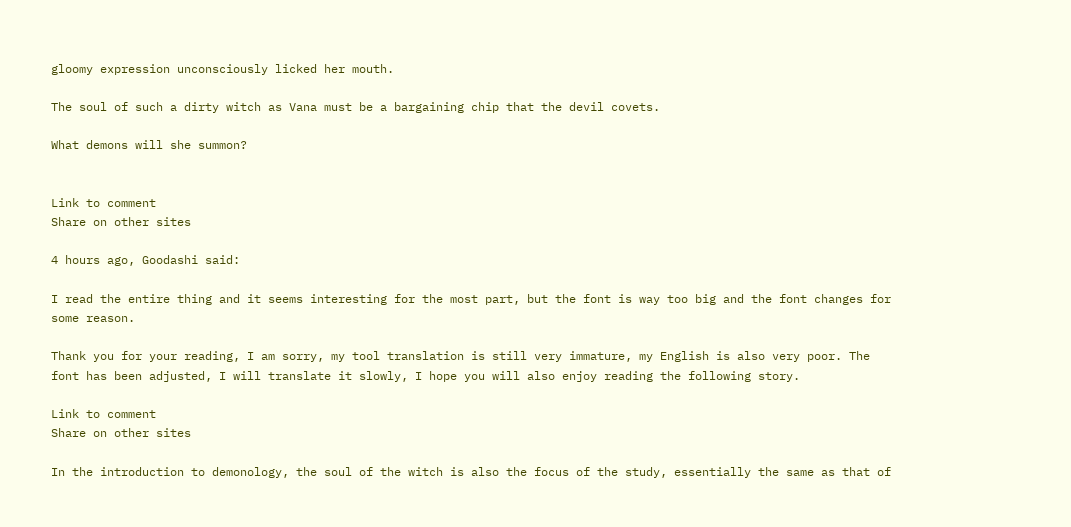gloomy expression unconsciously licked her mouth.

The soul of such a dirty witch as Vana must be a bargaining chip that the devil covets.

What demons will she summon?


Link to comment
Share on other sites

4 hours ago, Goodashi said:

I read the entire thing and it seems interesting for the most part, but the font is way too big and the font changes for some reason.

Thank you for your reading, I am sorry, my tool translation is still very immature, my English is also very poor. The font has been adjusted, I will translate it slowly, I hope you will also enjoy reading the following story.

Link to comment
Share on other sites

In the introduction to demonology, the soul of the witch is also the focus of the study, essentially the same as that of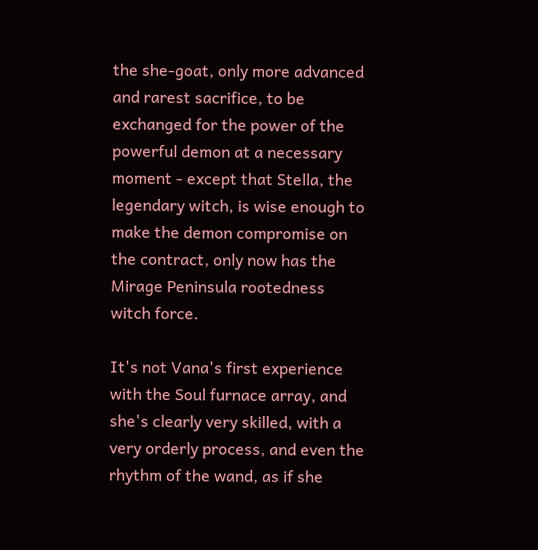the she-goat, only more advanced and rarest sacrifice, to be exchanged for the power of the powerful demon at a necessary moment - except that Stella, the legendary witch, is wise enough to make the demon compromise on the contract, only now has the Mirage Peninsula rootedness witch force.

It's not Vana's first experience with the Soul furnace array, and she's clearly very skilled, with a very orderly process, and even the rhythm of the wand, as if she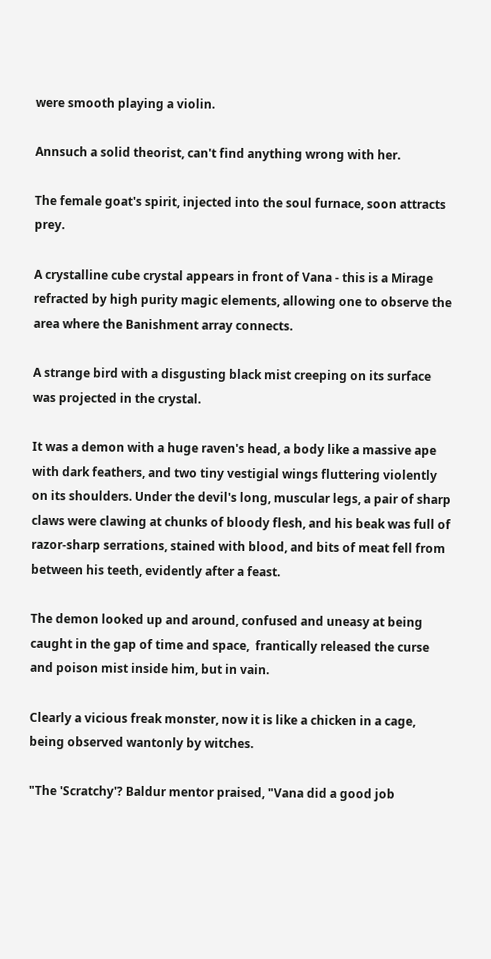were smooth playing a violin.

Annsuch a solid theorist, can't find anything wrong with her.

The female goat's spirit, injected into the soul furnace, soon attracts prey.

A crystalline cube crystal appears in front of Vana - this is a Mirage refracted by high purity magic elements, allowing one to observe the area where the Banishment array connects.

A strange bird with a disgusting black mist creeping on its surface was projected in the crystal.

It was a demon with a huge raven's head, a body like a massive ape with dark feathers, and two tiny vestigial wings fluttering violently on its shoulders. Under the devil's long, muscular legs, a pair of sharp claws were clawing at chunks of bloody flesh, and his beak was full of razor-sharp serrations, stained with blood, and bits of meat fell from between his teeth, evidently after a feast.

The demon looked up and around, confused and uneasy at being caught in the gap of time and space,  frantically released the curse and poison mist inside him, but in vain.

Clearly a vicious freak monster, now it is like a chicken in a cage, being observed wantonly by witches.

"The 'Scratchy'? Baldur mentor praised, "Vana did a good job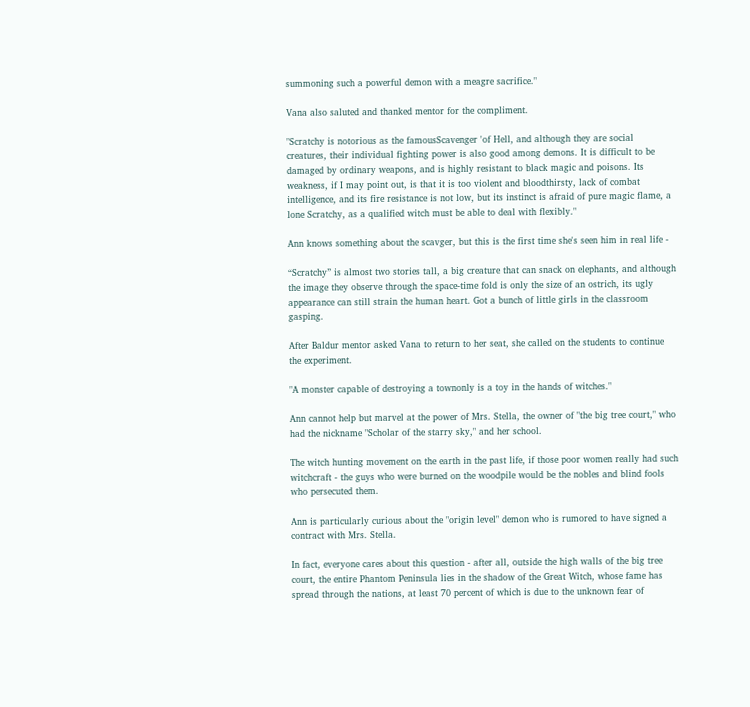summoning such a powerful demon with a meagre sacrifice."

Vana also saluted and thanked mentor for the compliment.

"Scratchy is notorious as the famousScavenger 'of Hell, and although they are social creatures, their individual fighting power is also good among demons. It is difficult to be damaged by ordinary weapons, and is highly resistant to black magic and poisons. Its weakness, if I may point out, is that it is too violent and bloodthirsty, lack of combat intelligence, and its fire resistance is not low, but its instinct is afraid of pure magic flame, a lone Scratchy, as a qualified witch must be able to deal with flexibly."

Ann knows something about the scavger, but this is the first time she's seen him in real life -

“Scratchy” is almost two stories tall, a big creature that can snack on elephants, and although the image they observe through the space-time fold is only the size of an ostrich, its ugly appearance can still strain the human heart. Got a bunch of little girls in the classroom gasping.

After Baldur mentor asked Vana to return to her seat, she called on the students to continue the experiment.

"A monster capable of destroying a townonly is a toy in the hands of witches."

Ann cannot help but marvel at the power of Mrs. Stella, the owner of "the big tree court," who had the nickname "Scholar of the starry sky," and her school.

The witch hunting movement on the earth in the past life, if those poor women really had such witchcraft - the guys who were burned on the woodpile would be the nobles and blind fools who persecuted them.

Ann is particularly curious about the "origin level" demon who is rumored to have signed a contract with Mrs. Stella.

In fact, everyone cares about this question - after all, outside the high walls of the big tree court, the entire Phantom Peninsula lies in the shadow of the Great Witch, whose fame has spread through the nations, at least 70 percent of which is due to the unknown fear of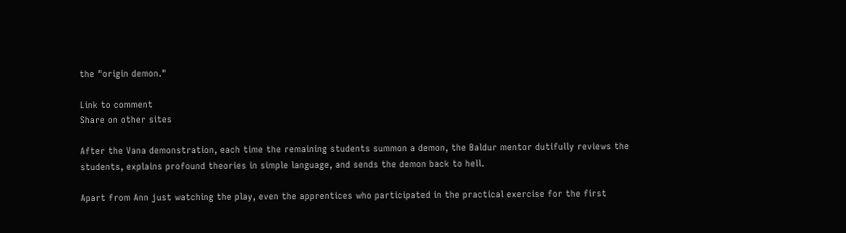the "origin demon."

Link to comment
Share on other sites

After the Vana demonstration, each time the remaining students summon a demon, the Baldur mentor dutifully reviews the students, explains profound theories in simple language, and sends the demon back to hell.

Apart from Ann just watching the play, even the apprentices who participated in the practical exercise for the first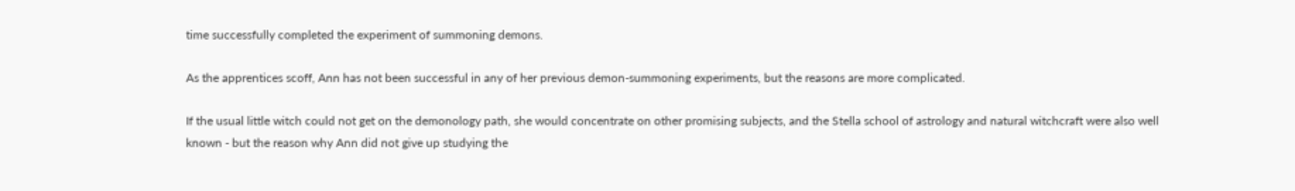time successfully completed the experiment of summoning demons.

As the apprentices scoff, Ann has not been successful in any of her previous demon-summoning experiments, but the reasons are more complicated.

If the usual little witch could not get on the demonology path, she would concentrate on other promising subjects, and the Stella school of astrology and natural witchcraft were also well known - but the reason why Ann did not give up studying the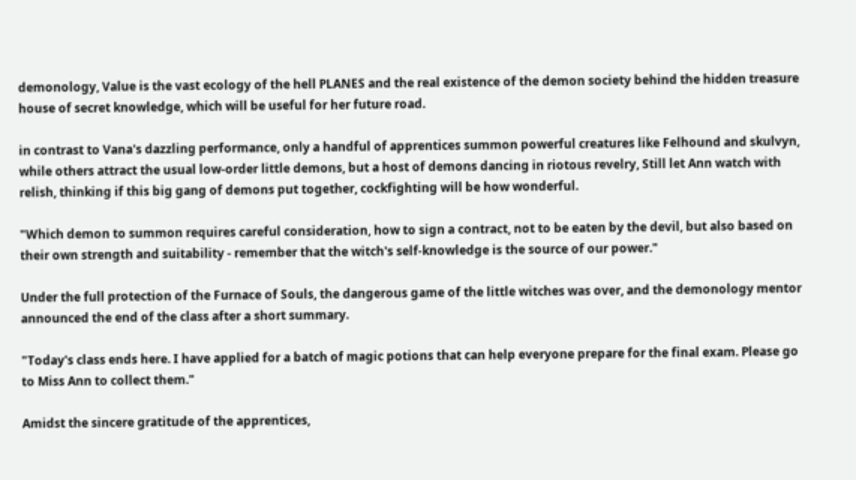demonology, Value is the vast ecology of the hell PLANES and the real existence of the demon society behind the hidden treasure house of secret knowledge, which will be useful for her future road.

in contrast to Vana's dazzling performance, only a handful of apprentices summon powerful creatures like Felhound and skulvyn, while others attract the usual low-order little demons, but a host of demons dancing in riotous revelry, Still let Ann watch with relish, thinking if this big gang of demons put together, cockfighting will be how wonderful.

"Which demon to summon requires careful consideration, how to sign a contract, not to be eaten by the devil, but also based on their own strength and suitability - remember that the witch's self-knowledge is the source of our power."

Under the full protection of the Furnace of Souls, the dangerous game of the little witches was over, and the demonology mentor announced the end of the class after a short summary.

"Today's class ends here. I have applied for a batch of magic potions that can help everyone prepare for the final exam. Please go to Miss Ann to collect them."

Amidst the sincere gratitude of the apprentices,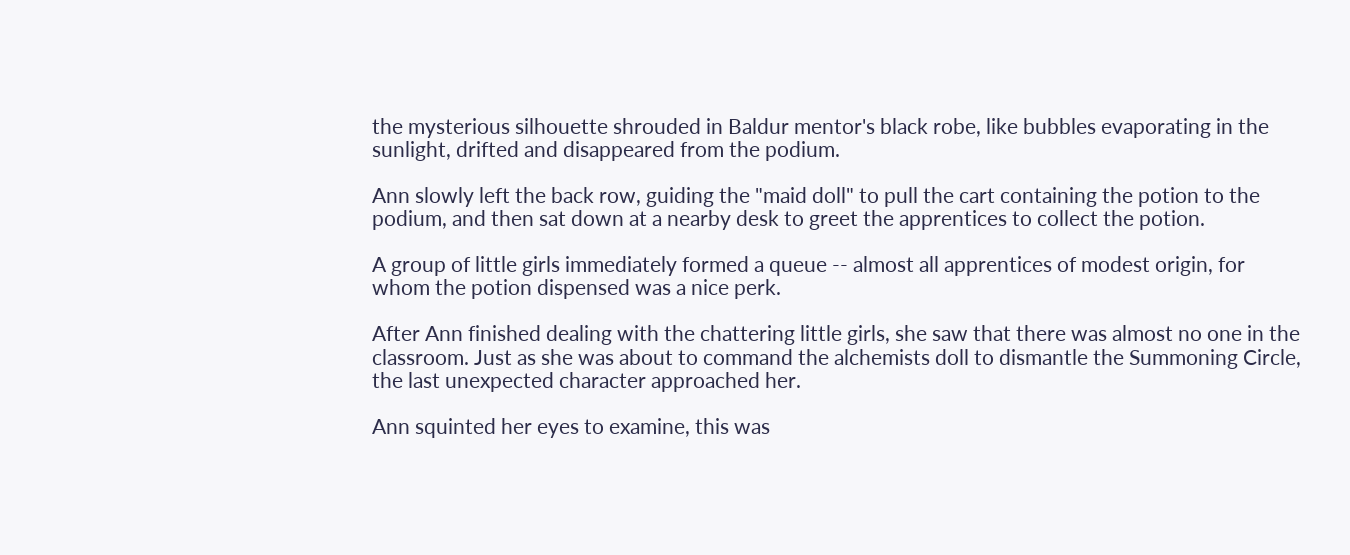the mysterious silhouette shrouded in Baldur mentor's black robe, like bubbles evaporating in the sunlight, drifted and disappeared from the podium.

Ann slowly left the back row, guiding the "maid doll" to pull the cart containing the potion to the podium, and then sat down at a nearby desk to greet the apprentices to collect the potion.

A group of little girls immediately formed a queue -- almost all apprentices of modest origin, for whom the potion dispensed was a nice perk.

After Ann finished dealing with the chattering little girls, she saw that there was almost no one in the classroom. Just as she was about to command the alchemists doll to dismantle the Summoning Circle, the last unexpected character approached her.

Ann squinted her eyes to examine, this was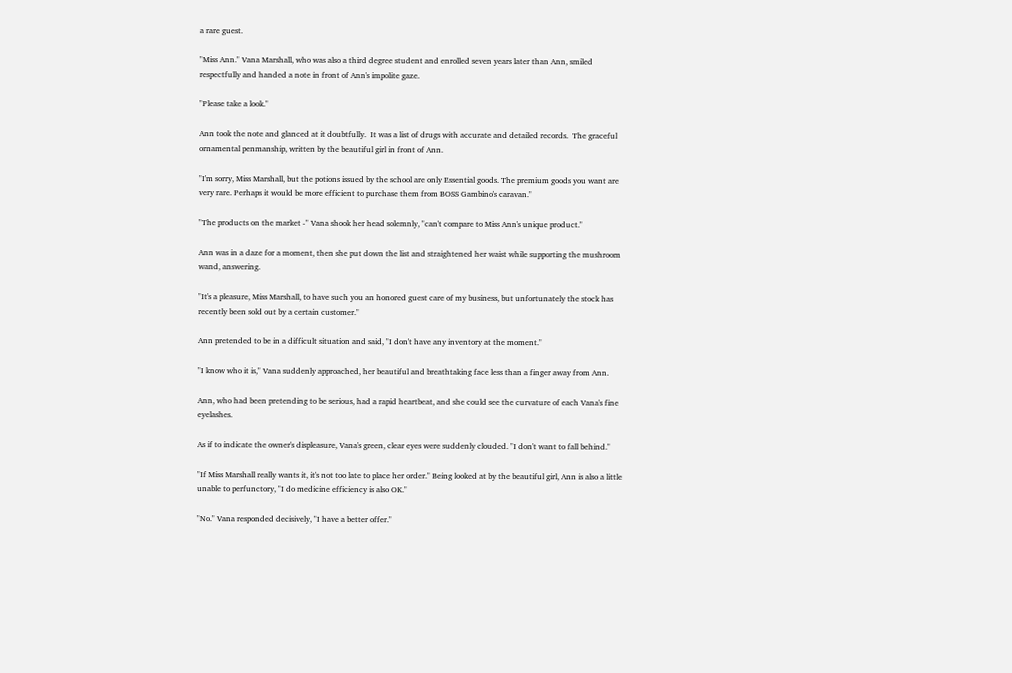a rare guest.

"Miss Ann." Vana Marshall, who was also a third degree student and enrolled seven years later than Ann, smiled respectfully and handed a note in front of Ann's impolite gaze.

"Please take a look."

Ann took the note and glanced at it doubtfully.  It was a list of drugs with accurate and detailed records.  The graceful ornamental penmanship, written by the beautiful girl in front of Ann.

"I'm sorry, Miss Marshall, but the potions issued by the school are only Essential goods. The premium goods you want are very rare. Perhaps it would be more efficient to purchase them from BOSS Gambino's caravan."

"The products on the market -" Vana shook her head solemnly, "can't compare to Miss Ann's unique product."

Ann was in a daze for a moment, then she put down the list and straightened her waist while supporting the mushroom wand, answering.

"It's a pleasure, Miss Marshall, to have such you an honored guest care of my business, but unfortunately the stock has recently been sold out by a certain customer."

Ann pretended to be in a difficult situation and said, "I don't have any inventory at the moment."

"I know who it is," Vana suddenly approached, her beautiful and breathtaking face less than a finger away from Ann.

Ann, who had been pretending to be serious, had a rapid heartbeat, and she could see the curvature of each Vana's fine eyelashes.

As if to indicate the owner's displeasure, Vana's green, clear eyes were suddenly clouded. "I don't want to fall behind."

"If Miss Marshall really wants it, it's not too late to place her order." Being looked at by the beautiful girl, Ann is also a little unable to perfunctory, "I do medicine efficiency is also OK."

"No." Vana responded decisively, "I have a better offer."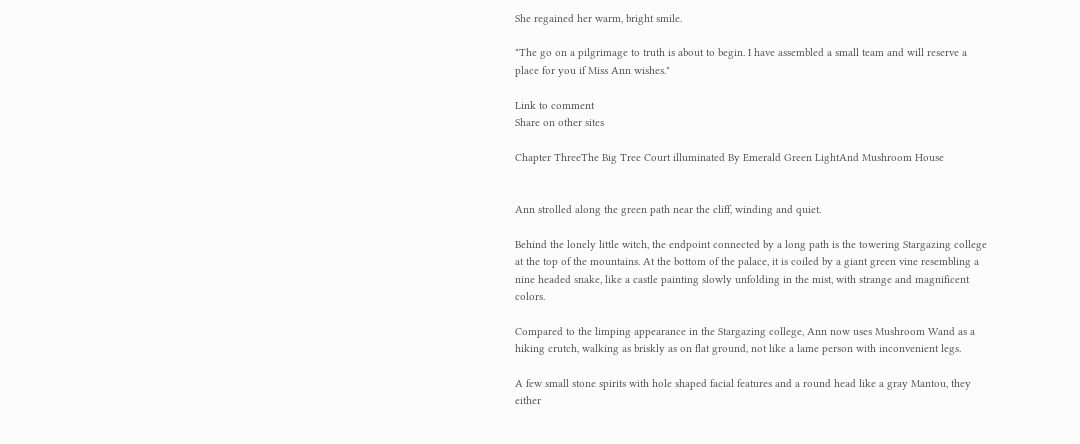She regained her warm, bright smile.

"The go on a pilgrimage to truth is about to begin. I have assembled a small team and will reserve a place for you if Miss Ann wishes."

Link to comment
Share on other sites

Chapter ThreeThe Big Tree Court illuminated By Emerald Green LightAnd Mushroom House


Ann strolled along the green path near the cliff, winding and quiet.

Behind the lonely little witch, the endpoint connected by a long path is the towering Stargazing college at the top of the mountains. At the bottom of the palace, it is coiled by a giant green vine resembling a nine headed snake, like a castle painting slowly unfolding in the mist, with strange and magnificent colors.

Compared to the limping appearance in the Stargazing college, Ann now uses Mushroom Wand as a hiking crutch, walking as briskly as on flat ground, not like a lame person with inconvenient legs.

A few small stone spirits with hole shaped facial features and a round head like a gray Mantou, they either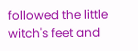followed the little witch's feet and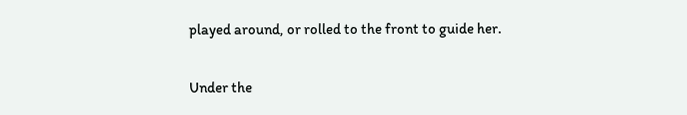played around, or rolled to the front to guide her.

Under the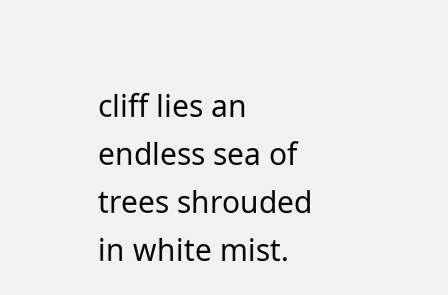cliff lies an endless sea of trees shrouded in white mist.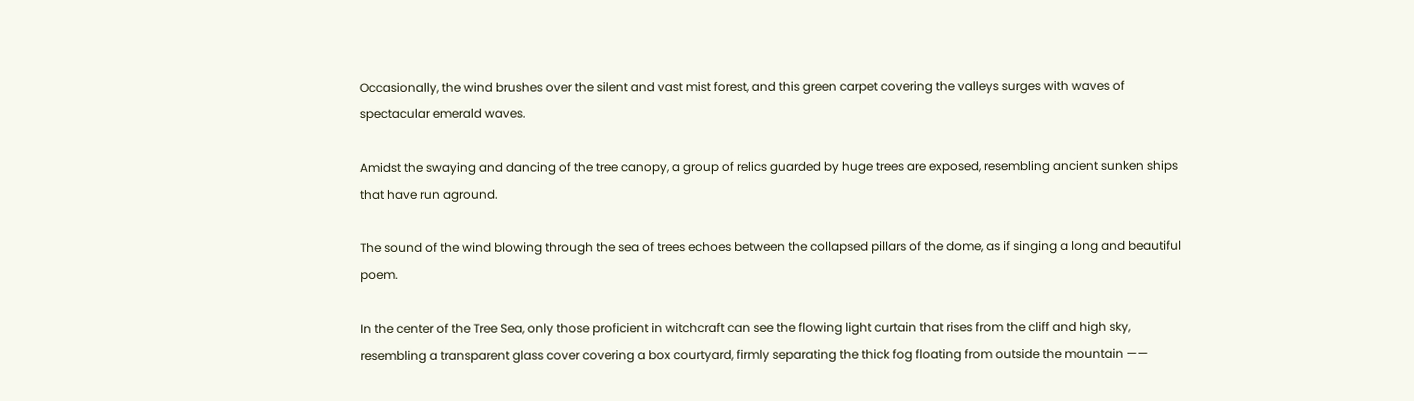Occasionally, the wind brushes over the silent and vast mist forest, and this green carpet covering the valleys surges with waves of spectacular emerald waves.

Amidst the swaying and dancing of the tree canopy, a group of relics guarded by huge trees are exposed, resembling ancient sunken ships that have run aground.

The sound of the wind blowing through the sea of trees echoes between the collapsed pillars of the dome, as if singing a long and beautiful poem.

In the center of the Tree Sea, only those proficient in witchcraft can see the flowing light curtain that rises from the cliff and high sky, resembling a transparent glass cover covering a box courtyard, firmly separating the thick fog floating from outside the mountain ——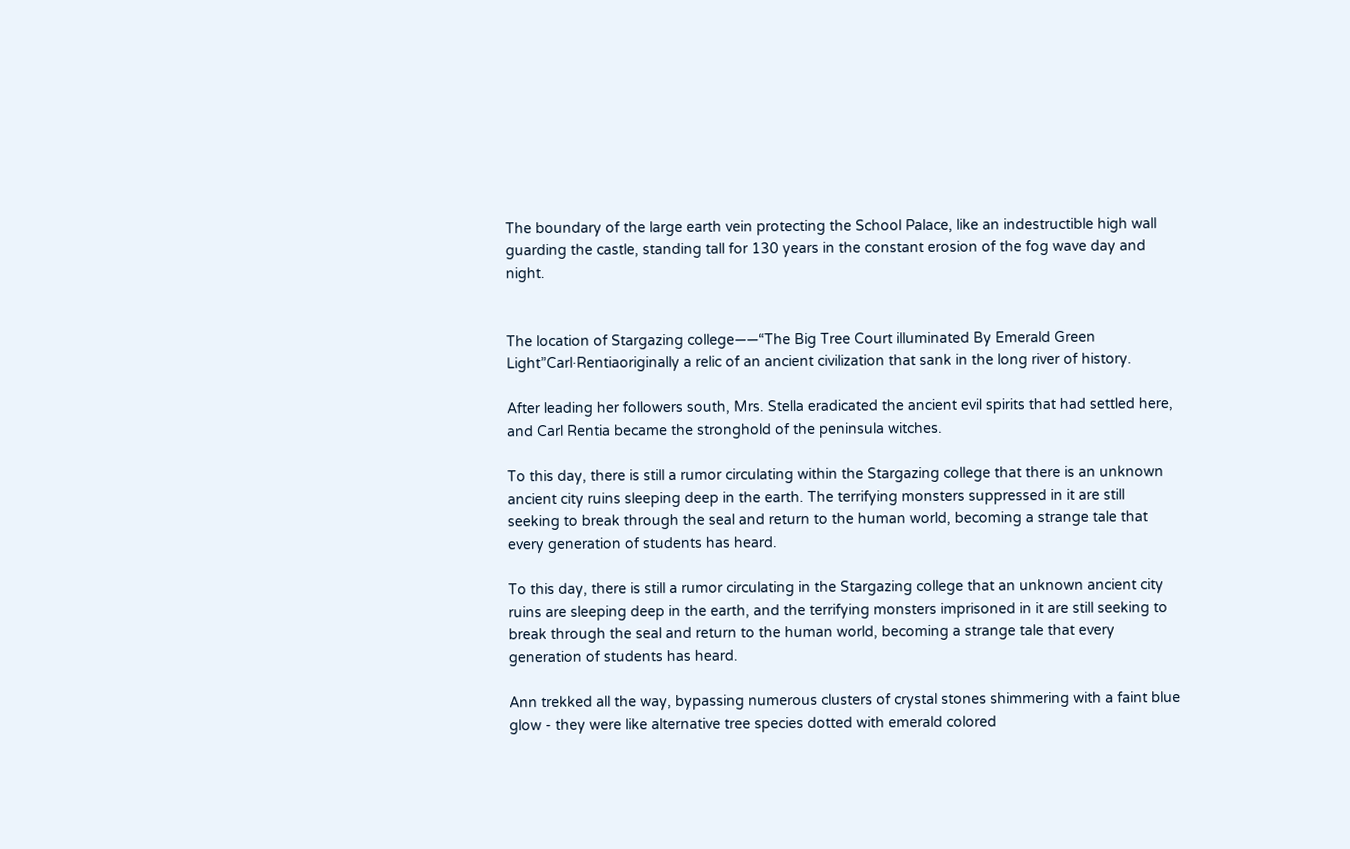The boundary of the large earth vein protecting the School Palace, like an indestructible high wall guarding the castle, standing tall for 130 years in the constant erosion of the fog wave day and night.


The location of Stargazing college——“The Big Tree Court illuminated By Emerald Green Light”Carl·Rentiaoriginally a relic of an ancient civilization that sank in the long river of history.

After leading her followers south, Mrs. Stella eradicated the ancient evil spirits that had settled here, and Carl Rentia became the stronghold of the peninsula witches.

To this day, there is still a rumor circulating within the Stargazing college that there is an unknown ancient city ruins sleeping deep in the earth. The terrifying monsters suppressed in it are still seeking to break through the seal and return to the human world, becoming a strange tale that every generation of students has heard.

To this day, there is still a rumor circulating in the Stargazing college that an unknown ancient city ruins are sleeping deep in the earth, and the terrifying monsters imprisoned in it are still seeking to break through the seal and return to the human world, becoming a strange tale that every generation of students has heard.

Ann trekked all the way, bypassing numerous clusters of crystal stones shimmering with a faint blue glow - they were like alternative tree species dotted with emerald colored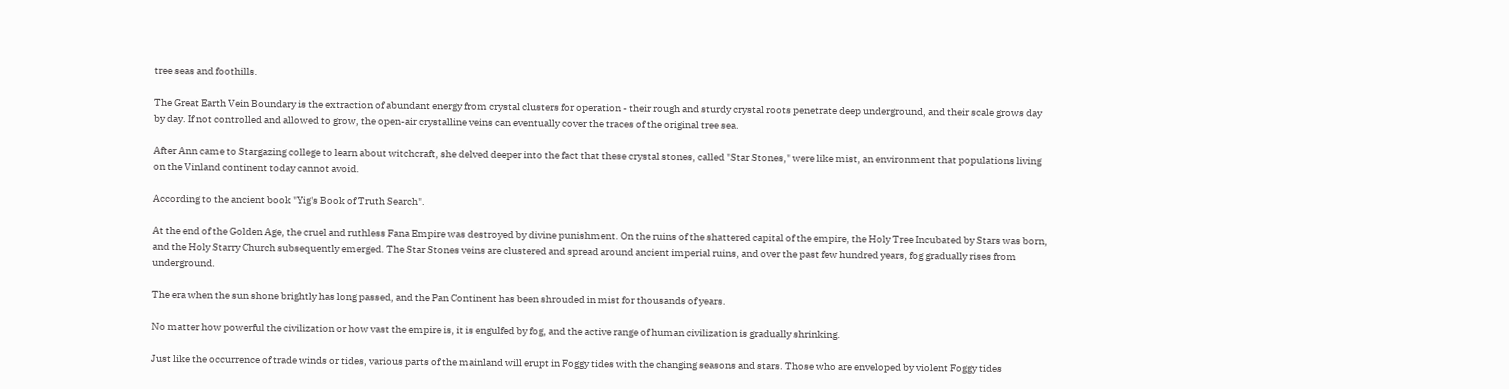tree seas and foothills.

The Great Earth Vein Boundary is the extraction of abundant energy from crystal clusters for operation - their rough and sturdy crystal roots penetrate deep underground, and their scale grows day by day. If not controlled and allowed to grow, the open-air crystalline veins can eventually cover the traces of the original tree sea.

After Ann came to Stargazing college to learn about witchcraft, she delved deeper into the fact that these crystal stones, called "Star Stones," were like mist, an environment that populations living on the Vinland continent today cannot avoid.

According to the ancient book "Yig's Book of Truth Search".

At the end of the Golden Age, the cruel and ruthless Fana Empire was destroyed by divine punishment. On the ruins of the shattered capital of the empire, the Holy Tree Incubated by Stars was born, and the Holy Starry Church subsequently emerged. The Star Stones veins are clustered and spread around ancient imperial ruins, and over the past few hundred years, fog gradually rises from underground.

The era when the sun shone brightly has long passed, and the Pan Continent has been shrouded in mist for thousands of years.

No matter how powerful the civilization or how vast the empire is, it is engulfed by fog, and the active range of human civilization is gradually shrinking.

Just like the occurrence of trade winds or tides, various parts of the mainland will erupt in Foggy tides with the changing seasons and stars. Those who are enveloped by violent Foggy tides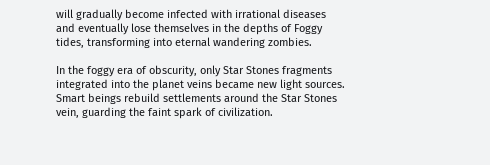will gradually become infected with irrational diseases and eventually lose themselves in the depths of Foggy tides, transforming into eternal wandering zombies.

In the foggy era of obscurity, only Star Stones fragments integrated into the planet veins became new light sources. Smart beings rebuild settlements around the Star Stones vein, guarding the faint spark of civilization.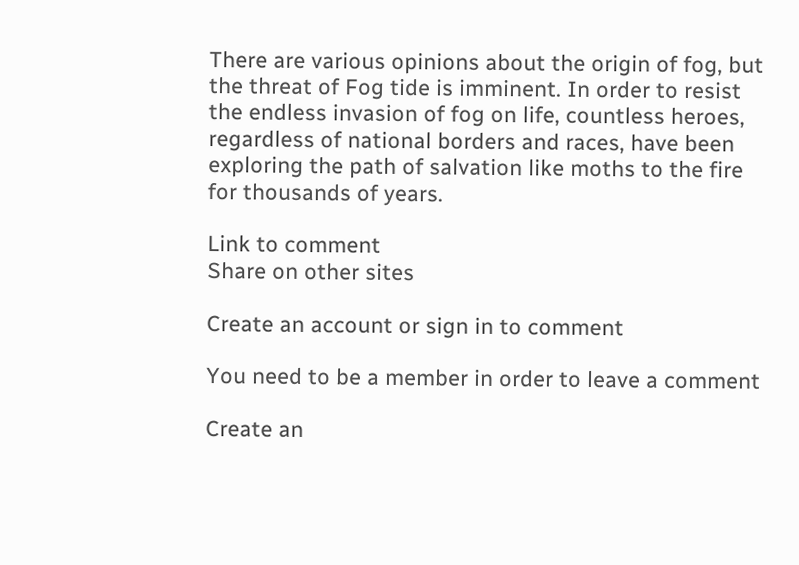There are various opinions about the origin of fog, but the threat of Fog tide is imminent. In order to resist the endless invasion of fog on life, countless heroes, regardless of national borders and races, have been exploring the path of salvation like moths to the fire for thousands of years.

Link to comment
Share on other sites

Create an account or sign in to comment

You need to be a member in order to leave a comment

Create an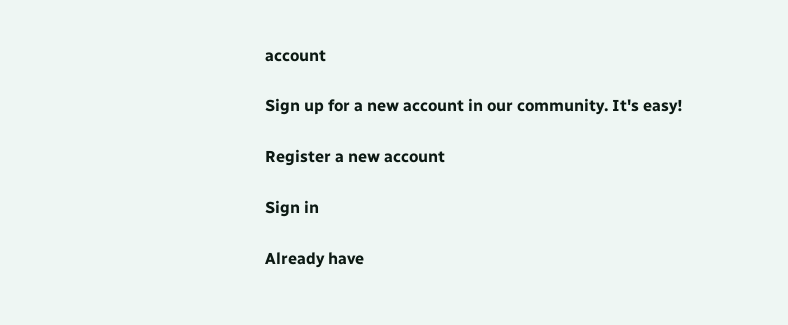account

Sign up for a new account in our community. It's easy!

Register a new account

Sign in

Already have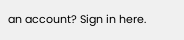an account? Sign in here.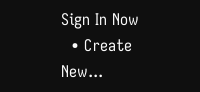Sign In Now
  • Create New...